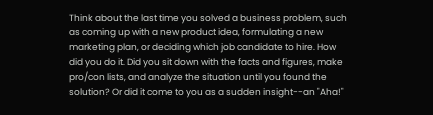Think about the last time you solved a business problem, such as coming up with a new product idea, formulating a new marketing plan, or deciding which job candidate to hire. How did you do it. Did you sit down with the facts and figures, make pro/con lists, and analyze the situation until you found the solution? Or did it come to you as a sudden insight--an "Aha!"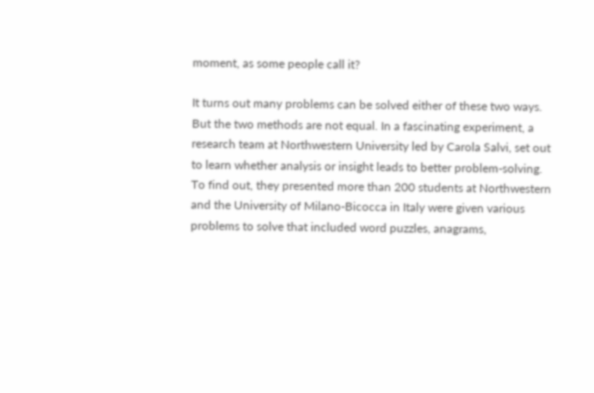moment, as some people call it?

It turns out many problems can be solved either of these two ways. But the two methods are not equal. In a fascinating experiment, a research team at Northwestern University led by Carola Salvi, set out to learn whether analysis or insight leads to better problem-solving. To find out, they presented more than 200 students at Northwestern and the University of Milano-Bicocca in Italy were given various problems to solve that included word puzzles, anagrams,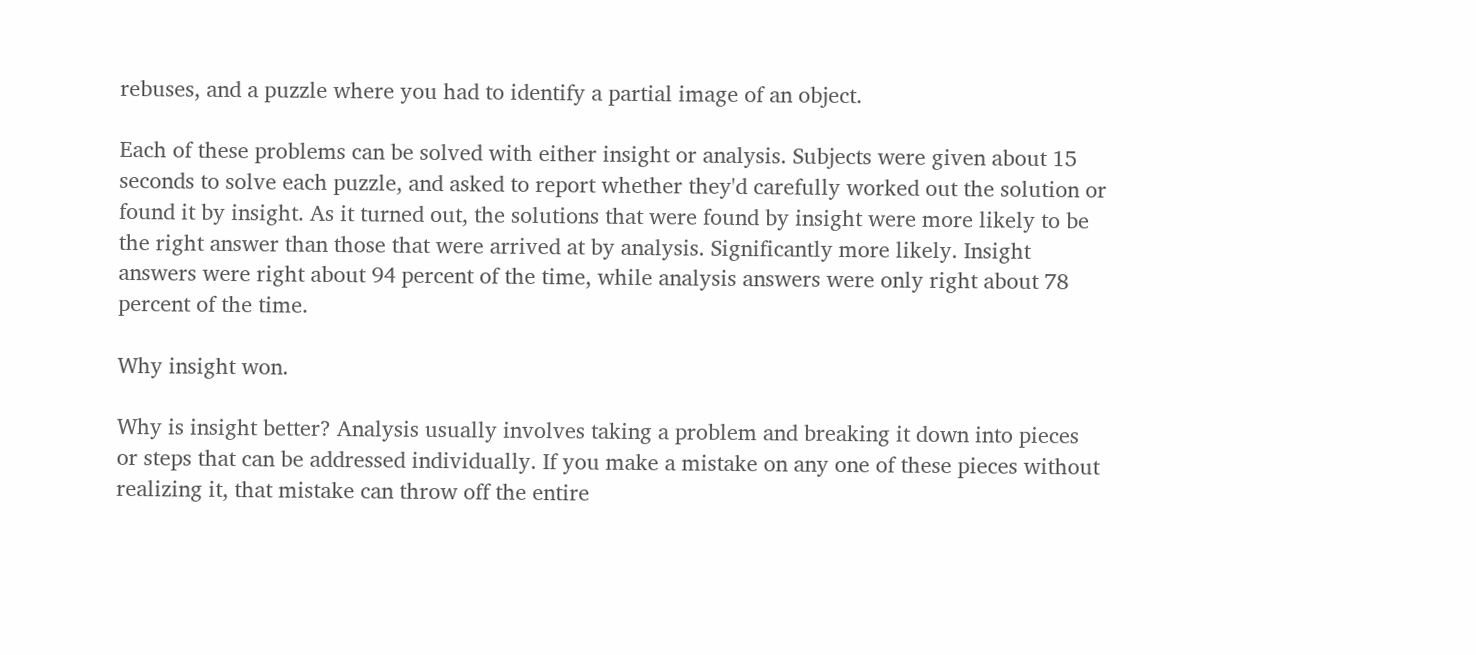rebuses, and a puzzle where you had to identify a partial image of an object.

Each of these problems can be solved with either insight or analysis. Subjects were given about 15 seconds to solve each puzzle, and asked to report whether they'd carefully worked out the solution or found it by insight. As it turned out, the solutions that were found by insight were more likely to be the right answer than those that were arrived at by analysis. Significantly more likely. Insight answers were right about 94 percent of the time, while analysis answers were only right about 78 percent of the time.

Why insight won.

Why is insight better? Analysis usually involves taking a problem and breaking it down into pieces or steps that can be addressed individually. If you make a mistake on any one of these pieces without realizing it, that mistake can throw off the entire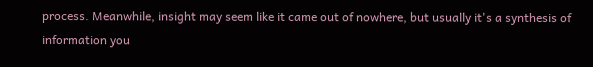process. Meanwhile, insight may seem like it came out of nowhere, but usually it's a synthesis of information you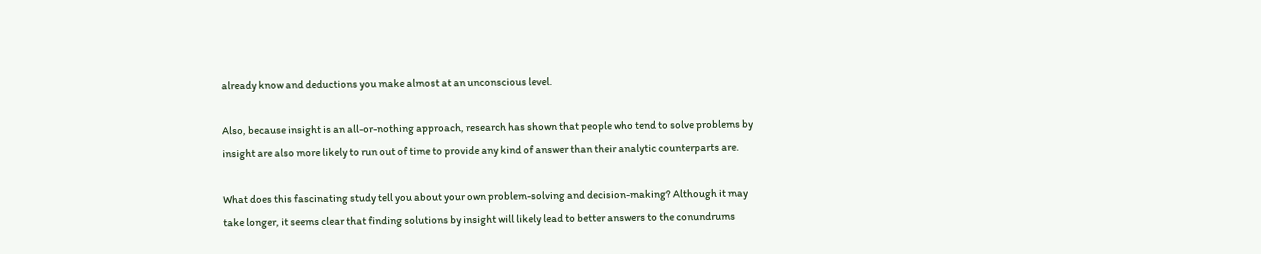already know and deductions you make almost at an unconscious level.

Also, because insight is an all-or-nothing approach, research has shown that people who tend to solve problems by insight are also more likely to run out of time to provide any kind of answer than their analytic counterparts are.

What does this fascinating study tell you about your own problem-solving and decision-making? Although it may take longer, it seems clear that finding solutions by insight will likely lead to better answers to the conundrums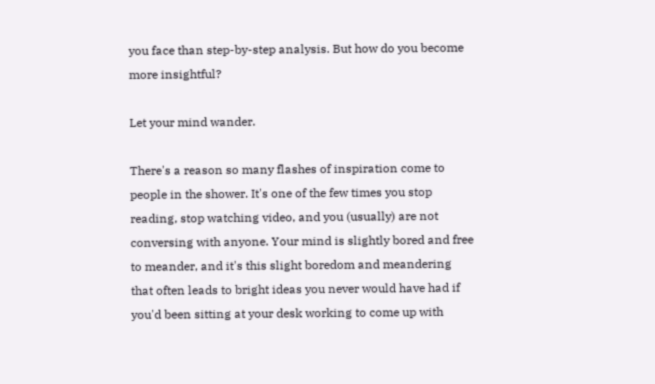you face than step-by-step analysis. But how do you become more insightful?

Let your mind wander.

There's a reason so many flashes of inspiration come to people in the shower. It's one of the few times you stop reading, stop watching video, and you (usually) are not conversing with anyone. Your mind is slightly bored and free to meander, and it's this slight boredom and meandering that often leads to bright ideas you never would have had if you'd been sitting at your desk working to come up with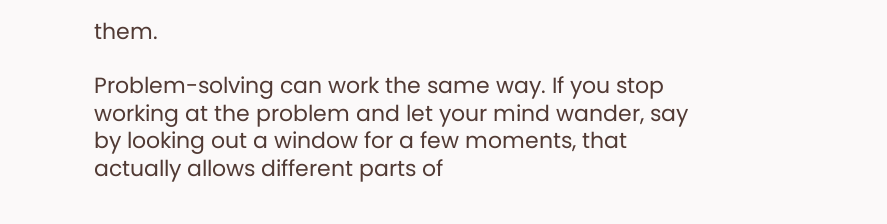them.

Problem-solving can work the same way. If you stop working at the problem and let your mind wander, say by looking out a window for a few moments, that actually allows different parts of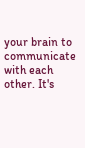your brain to communicate with each other. It's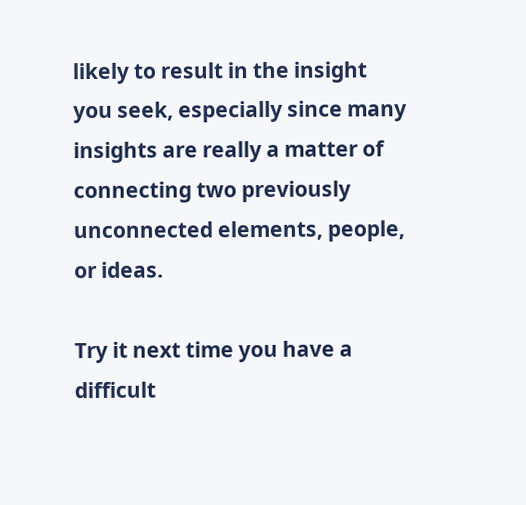likely to result in the insight you seek, especially since many insights are really a matter of connecting two previously unconnected elements, people, or ideas.

Try it next time you have a difficult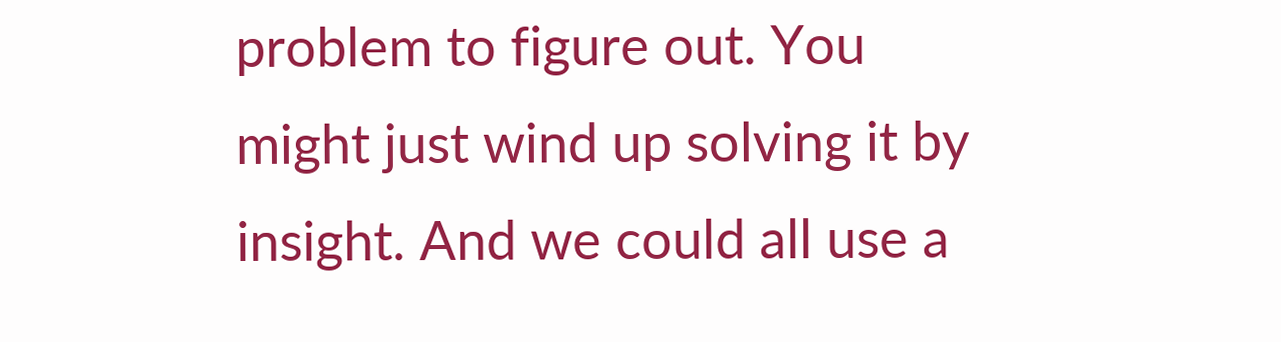problem to figure out. You might just wind up solving it by insight. And we could all use a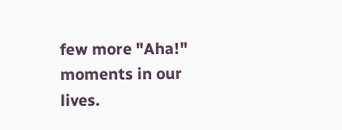few more "Aha!" moments in our lives.